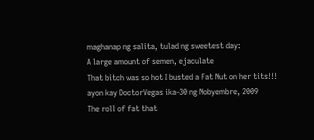maghanap ng salita, tulad ng sweetest day:
A large amount of semen, ejaculate
That bitch was so hot I busted a Fat Nut on her tits!!!
ayon kay DoctorVegas ika-30 ng Nobyembre, 2009
The roll of fat that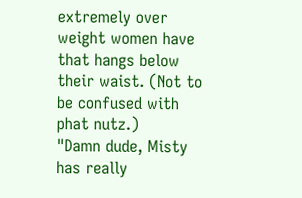extremely over weight women have that hangs below their waist. (Not to be confused with phat nutz.)
"Damn dude, Misty has really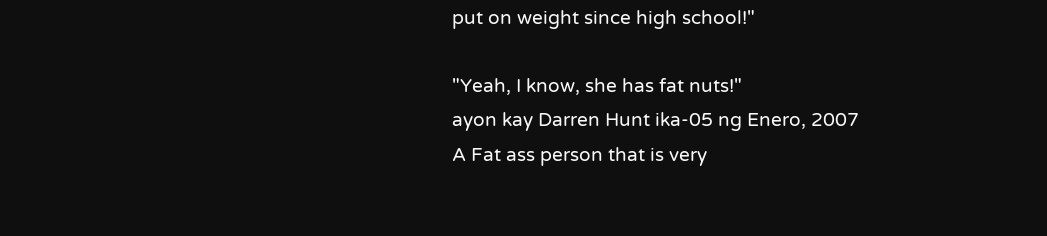put on weight since high school!"

"Yeah, I know, she has fat nuts!"
ayon kay Darren Hunt ika-05 ng Enero, 2007
A Fat ass person that is very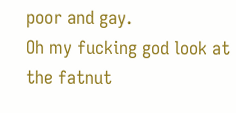poor and gay.
Oh my fucking god look at the fatnut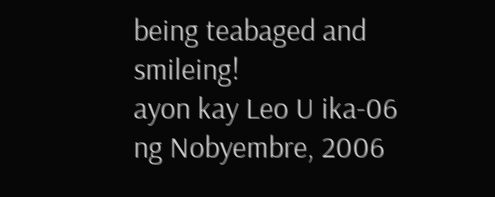being teabaged and smileing!
ayon kay Leo U ika-06 ng Nobyembre, 2006